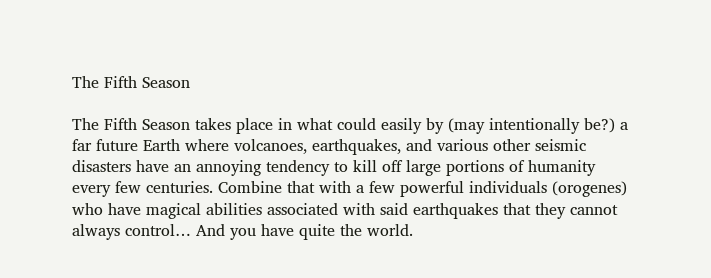The Fifth Season

The Fifth Season takes place in what could easily by (may intentionally be?) a far future Earth where volcanoes, earthquakes, and various other seismic disasters have an annoying tendency to kill off large portions of humanity every few centuries. Combine that with a few powerful individuals (orogenes) who have magical abilities associated with said earthquakes that they cannot always control… And you have quite the world.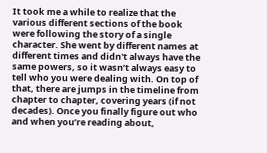It took me a while to realize that the various different sections of the book were following the story of a single character. She went by different names at different times and didn't always have the same powers, so it wasn’t always easy to tell who you were dealing with. On top of that, there are jumps in the timeline from chapter to chapter, covering years (if not decades). Once you finally figure out who and when you’re reading about,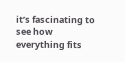it’s fascinating to see how everything fits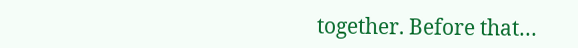together. Before that…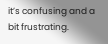it’s confusing and a bit frustrating.